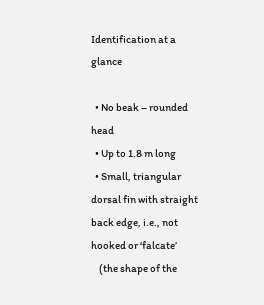Identification at a glance

  • No beak – rounded head
  • Up to 1.8 m long
  • Small, triangular dorsal fin with straight back edge, i.e., not hooked or ‘falcate’
    (the shape of the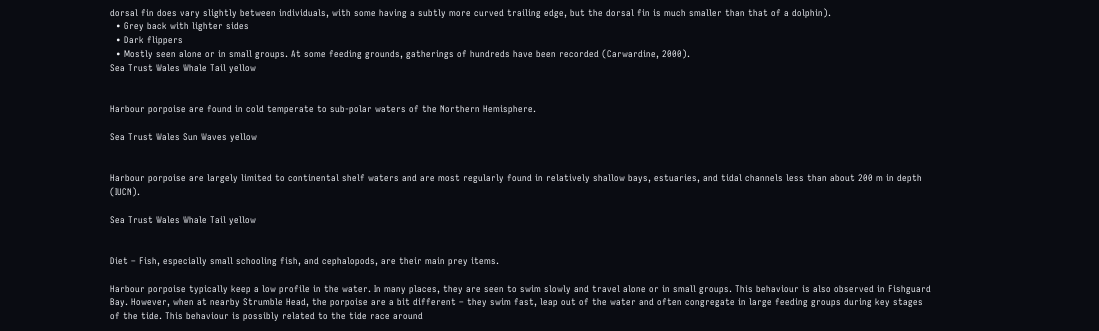dorsal fin does vary slightly between individuals, with some having a subtly more curved trailing edge, but the dorsal fin is much smaller than that of a dolphin).
  • Grey back with lighter sides
  • Dark flippers
  • Mostly seen alone or in small groups. At some feeding grounds, gatherings of hundreds have been recorded (Carwardine, 2000).
Sea Trust Wales Whale Tail yellow


Harbour porpoise are found in cold temperate to sub-polar waters of the Northern Hemisphere.

Sea Trust Wales Sun Waves yellow


Harbour porpoise are largely limited to continental shelf waters and are most regularly found in relatively shallow bays, estuaries, and tidal channels less than about 200 m in depth (IUCN).

Sea Trust Wales Whale Tail yellow


Diet – Fish, especially small schooling fish, and cephalopods, are their main prey items.

Harbour porpoise typically keep a low profile in the water. In many places, they are seen to swim slowly and travel alone or in small groups. This behaviour is also observed in Fishguard Bay. However, when at nearby Strumble Head, the porpoise are a bit different – they swim fast, leap out of the water and often congregate in large feeding groups during key stages of the tide. This behaviour is possibly related to the tide race around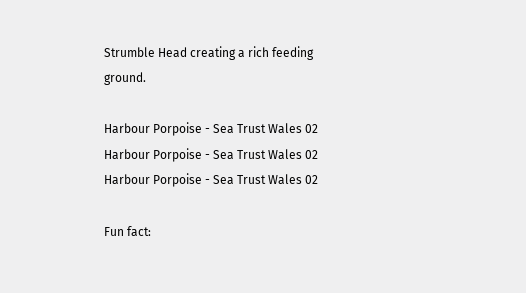Strumble Head creating a rich feeding ground.

Harbour Porpoise - Sea Trust Wales 02
Harbour Porpoise - Sea Trust Wales 02
Harbour Porpoise - Sea Trust Wales 02

Fun fact: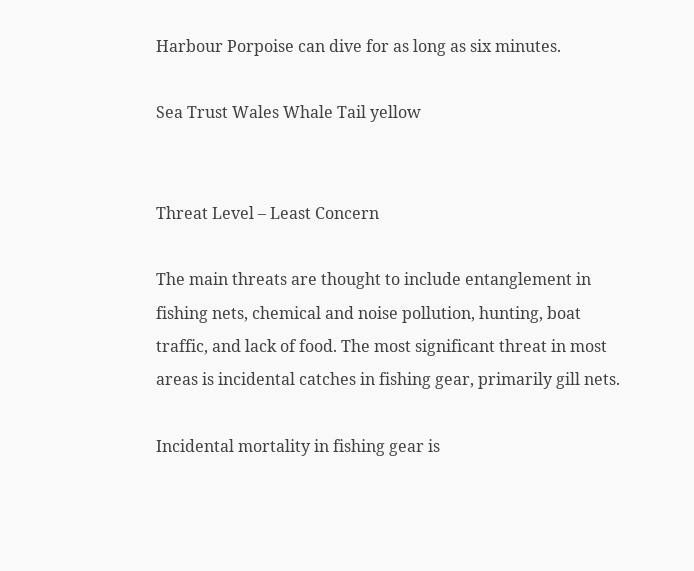Harbour Porpoise can dive for as long as six minutes.

Sea Trust Wales Whale Tail yellow


Threat Level – Least Concern

The main threats are thought to include entanglement in fishing nets, chemical and noise pollution, hunting, boat traffic, and lack of food. The most significant threat in most areas is incidental catches in fishing gear, primarily gill nets.

Incidental mortality in fishing gear is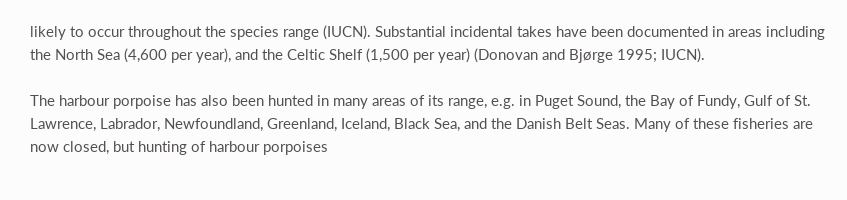likely to occur throughout the species range (IUCN). Substantial incidental takes have been documented in areas including the North Sea (4,600 per year), and the Celtic Shelf (1,500 per year) (Donovan and Bjørge 1995; IUCN).

The harbour porpoise has also been hunted in many areas of its range, e.g. in Puget Sound, the Bay of Fundy, Gulf of St. Lawrence, Labrador, Newfoundland, Greenland, Iceland, Black Sea, and the Danish Belt Seas. Many of these fisheries are now closed, but hunting of harbour porpoises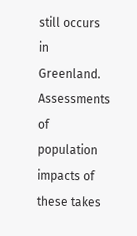still occurs in Greenland. Assessments of population impacts of these takes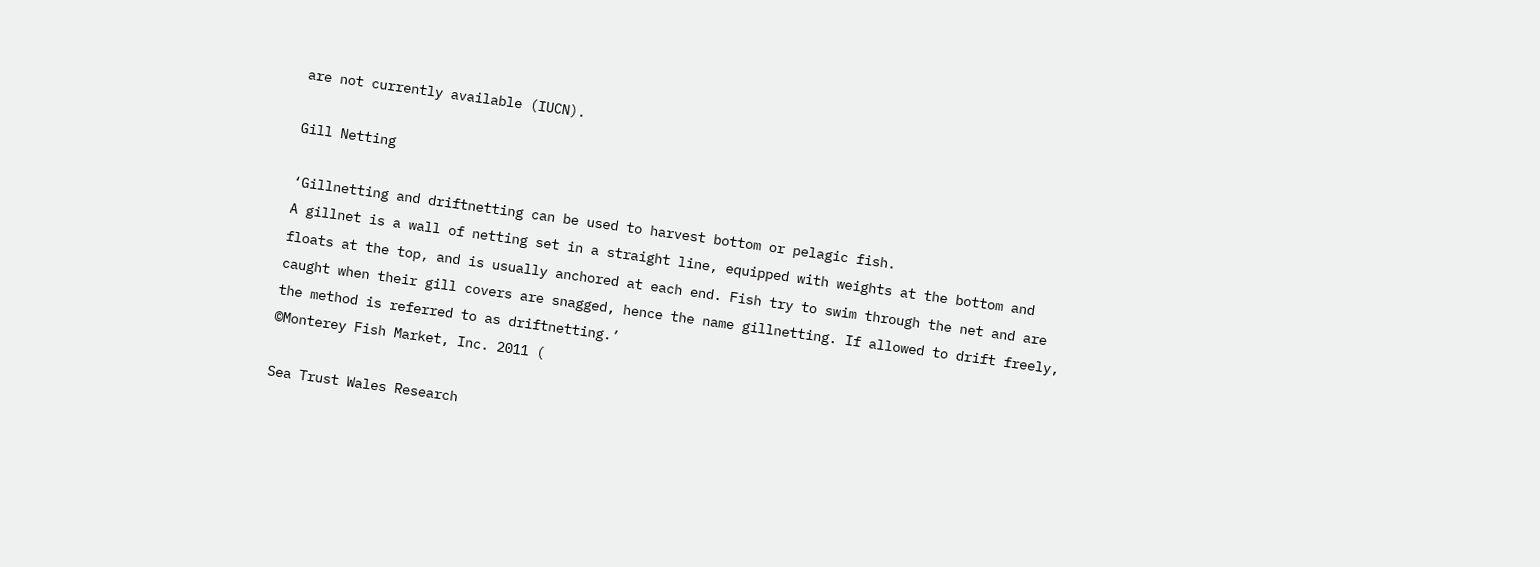are not currently available (IUCN).

Gill Netting

‘Gillnetting and driftnetting can be used to harvest bottom or pelagic fish.
A gillnet is a wall of netting set in a straight line, equipped with weights at the bottom and floats at the top, and is usually anchored at each end. Fish try to swim through the net and are caught when their gill covers are snagged, hence the name gillnetting. If allowed to drift freely, the method is referred to as driftnetting.’
©Monterey Fish Market, Inc. 2011 (

Sea Trust Wales Research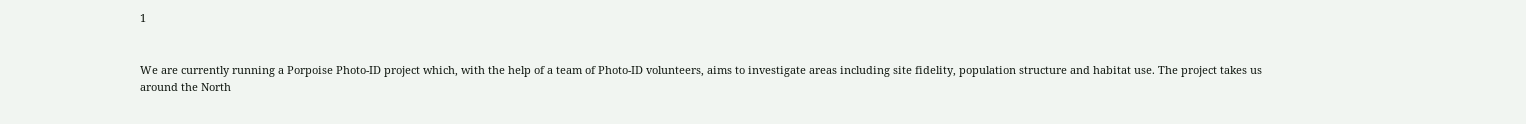1


We are currently running a Porpoise Photo-ID project which, with the help of a team of Photo-ID volunteers, aims to investigate areas including site fidelity, population structure and habitat use. The project takes us around the North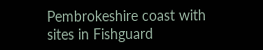Pembrokeshire coast with sites in Fishguard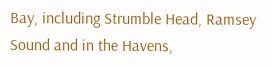Bay, including Strumble Head, Ramsey Sound and in the Havens,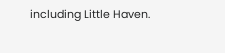including Little Haven.